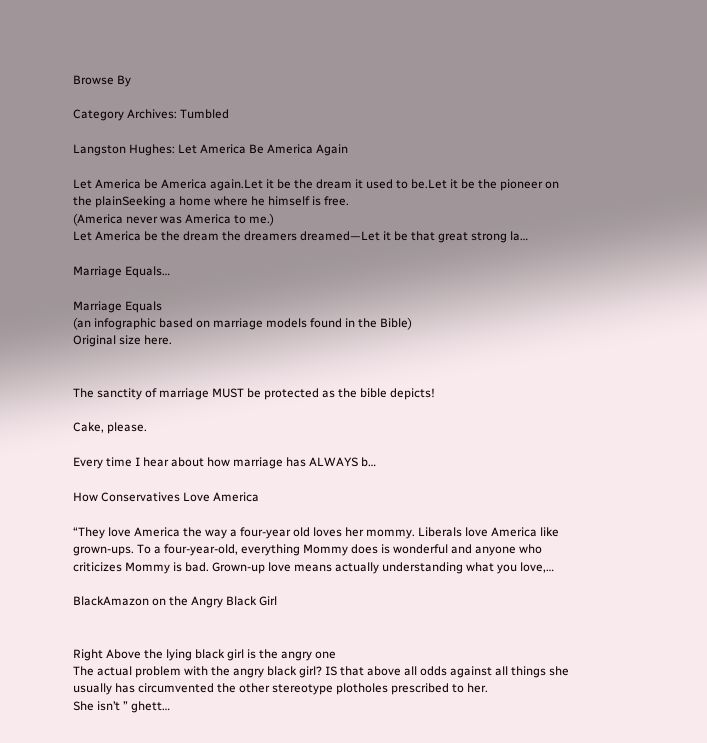Browse By

Category Archives: Tumbled

Langston Hughes: Let America Be America Again

Let America be America again.Let it be the dream it used to be.Let it be the pioneer on the plainSeeking a home where he himself is free.
(America never was America to me.)
Let America be the dream the dreamers dreamed—Let it be that great strong la…

Marriage Equals…

Marriage Equals
(an infographic based on marriage models found in the Bible)
Original size here.


The sanctity of marriage MUST be protected as the bible depicts!

Cake, please.

Every time I hear about how marriage has ALWAYS b…

How Conservatives Love America

“They love America the way a four-year old loves her mommy. Liberals love America like grown-ups. To a four-year-old, everything Mommy does is wonderful and anyone who criticizes Mommy is bad. Grown-up love means actually understanding what you love,…

BlackAmazon on the Angry Black Girl


Right Above the lying black girl is the angry one
The actual problem with the angry black girl? IS that above all odds against all things she usually has circumvented the other stereotype plotholes prescribed to her.
She isn’t ” ghett…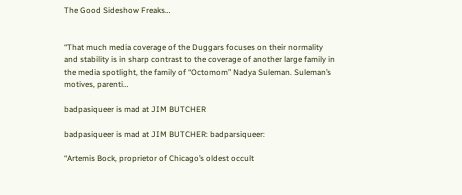The Good Sideshow Freaks…


“That much media coverage of the Duggars focuses on their normality and stability is in sharp contrast to the coverage of another large family in the media spotlight, the family of “Octomom” Nadya Suleman. Suleman’s motives, parenti…

badpasiqueer is mad at JIM BUTCHER

badpasiqueer is mad at JIM BUTCHER: badparsiqueer:

“Artemis Bock, proprietor of Chicago’s oldest occult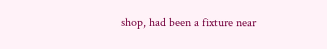shop, had been a fixture near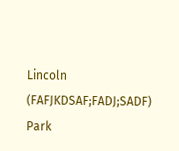Lincoln (FAFJKDSAF;FADJ;SADF) Park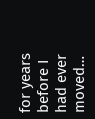for years before I had ever moved…